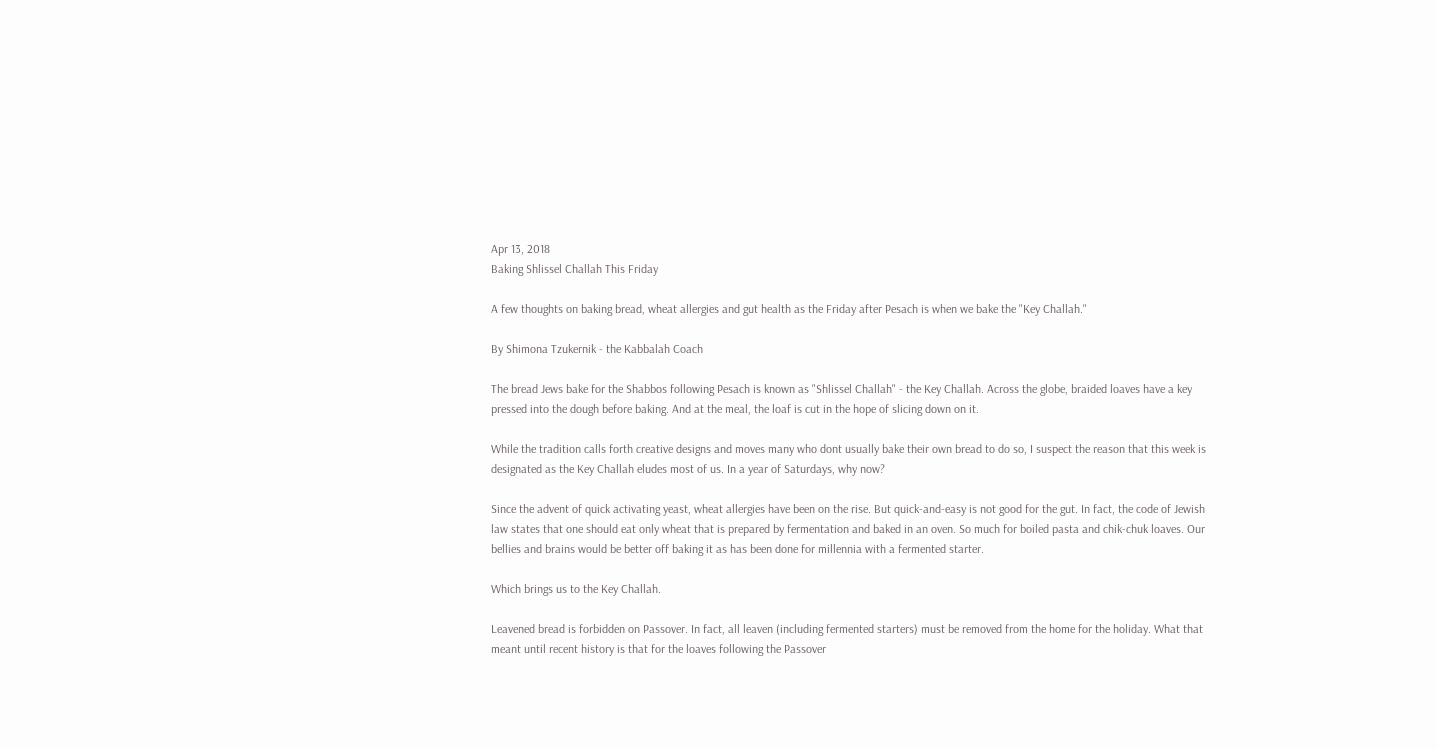Apr 13, 2018
Baking Shlissel Challah This Friday

A few thoughts on baking bread, wheat allergies and gut health as the Friday after Pesach is when we bake the "Key Challah."

By Shimona Tzukernik - the Kabbalah Coach

The bread Jews bake for the Shabbos following Pesach is known as "Shlissel Challah" - the Key Challah. Across the globe, braided loaves have a key pressed into the dough before baking. And at the meal, the loaf is cut in the hope of slicing down on it.

While the tradition calls forth creative designs and moves many who dont usually bake their own bread to do so, I suspect the reason that this week is designated as the Key Challah eludes most of us. In a year of Saturdays, why now?

Since the advent of quick activating yeast, wheat allergies have been on the rise. But quick-and-easy is not good for the gut. In fact, the code of Jewish law states that one should eat only wheat that is prepared by fermentation and baked in an oven. So much for boiled pasta and chik-chuk loaves. Our bellies and brains would be better off baking it as has been done for millennia with a fermented starter.

Which brings us to the Key Challah.

Leavened bread is forbidden on Passover. In fact, all leaven (including fermented starters) must be removed from the home for the holiday. What that meant until recent history is that for the loaves following the Passover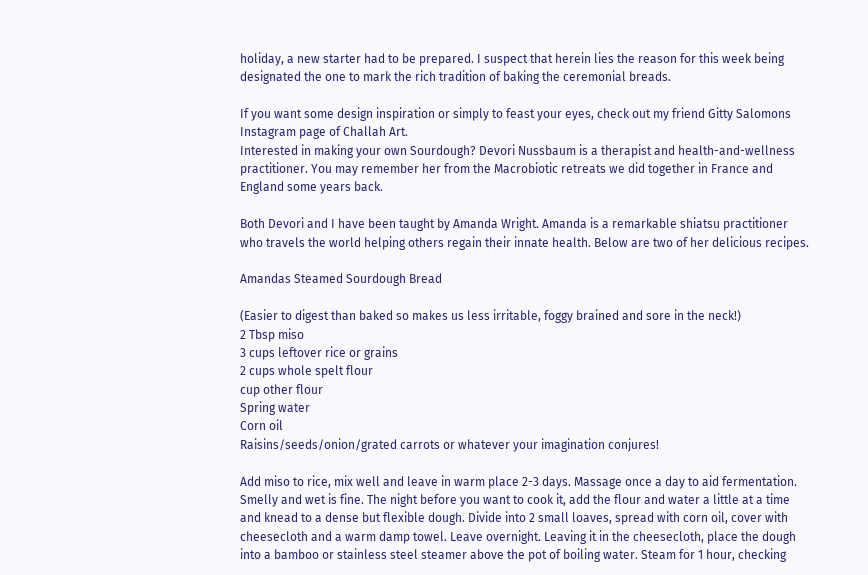holiday, a new starter had to be prepared. I suspect that herein lies the reason for this week being designated the one to mark the rich tradition of baking the ceremonial breads.

If you want some design inspiration or simply to feast your eyes, check out my friend Gitty Salomons Instagram page of Challah Art.
Interested in making your own Sourdough? Devori Nussbaum is a therapist and health-and-wellness practitioner. You may remember her from the Macrobiotic retreats we did together in France and England some years back.

Both Devori and I have been taught by Amanda Wright. Amanda is a remarkable shiatsu practitioner who travels the world helping others regain their innate health. Below are two of her delicious recipes.

Amandas Steamed Sourdough Bread

(Easier to digest than baked so makes us less irritable, foggy brained and sore in the neck!)
2 Tbsp miso
3 cups leftover rice or grains
2 cups whole spelt flour
cup other flour
Spring water
Corn oil
Raisins/seeds/onion/grated carrots or whatever your imagination conjures!

Add miso to rice, mix well and leave in warm place 2-3 days. Massage once a day to aid fermentation. Smelly and wet is fine. The night before you want to cook it, add the flour and water a little at a time and knead to a dense but flexible dough. Divide into 2 small loaves, spread with corn oil, cover with cheesecloth and a warm damp towel. Leave overnight. Leaving it in the cheesecloth, place the dough into a bamboo or stainless steel steamer above the pot of boiling water. Steam for 1 hour, checking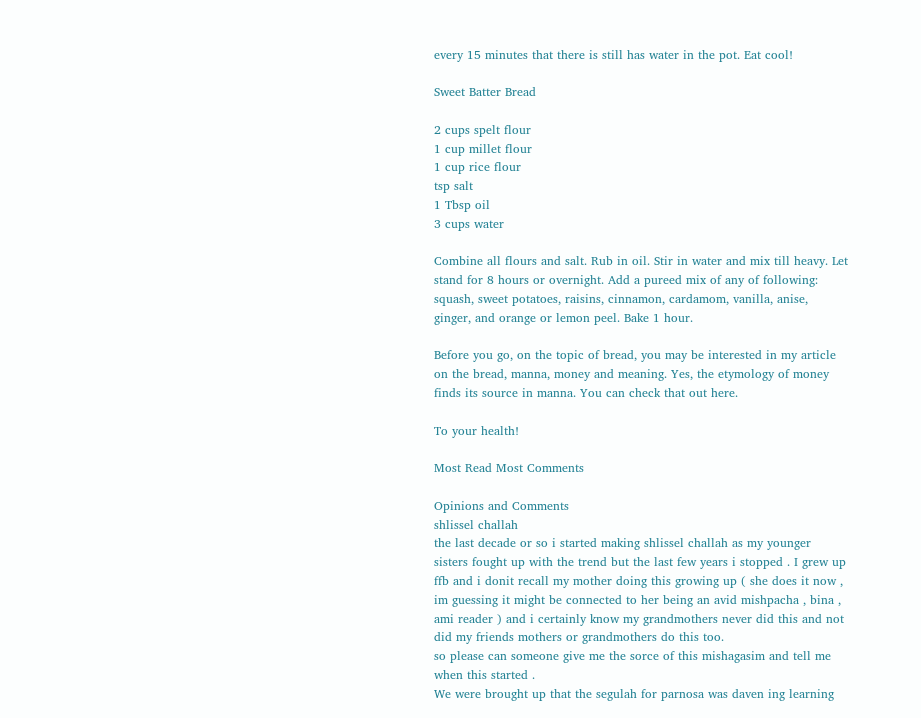every 15 minutes that there is still has water in the pot. Eat cool!

Sweet Batter Bread

2 cups spelt flour
1 cup millet flour
1 cup rice flour
tsp salt
1 Tbsp oil
3 cups water

Combine all flours and salt. Rub in oil. Stir in water and mix till heavy. Let stand for 8 hours or overnight. Add a pureed mix of any of following: squash, sweet potatoes, raisins, cinnamon, cardamom, vanilla, anise, ginger, and orange or lemon peel. Bake 1 hour.

Before you go, on the topic of bread, you may be interested in my article on the bread, manna, money and meaning. Yes, the etymology of money finds its source in manna. You can check that out here.

To your health!

Most Read Most Comments

Opinions and Comments
shlissel challah
the last decade or so i started making shlissel challah as my younger sisters fought up with the trend but the last few years i stopped . I grew up ffb and i donit recall my mother doing this growing up ( she does it now , im guessing it might be connected to her being an avid mishpacha , bina , ami reader ) and i certainly know my grandmothers never did this and not did my friends mothers or grandmothers do this too.
so please can someone give me the sorce of this mishagasim and tell me when this started .
We were brought up that the segulah for parnosa was daven ing learning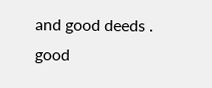and good deeds .
good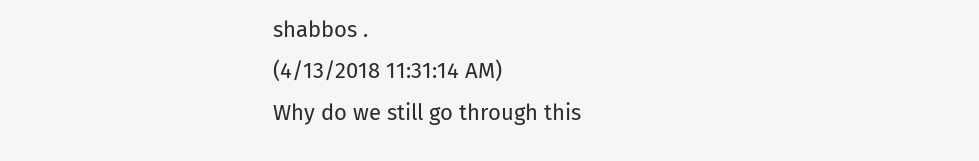shabbos .
(4/13/2018 11:31:14 AM)
Why do we still go through this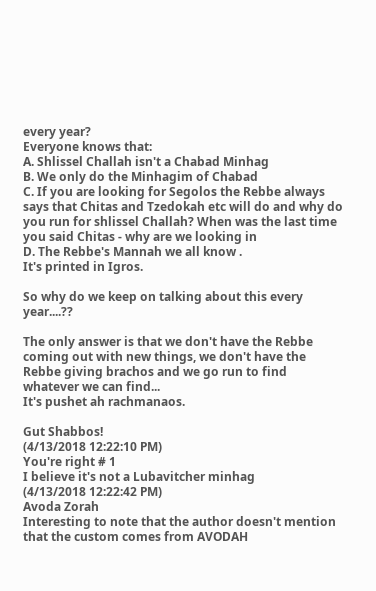every year?
Everyone knows that:
A. Shlissel Challah isn't a Chabad Minhag
B. We only do the Minhagim of Chabad
C. If you are looking for Segolos the Rebbe always says that Chitas and Tzedokah etc will do and why do you run for shlissel Challah? When was the last time you said Chitas - why are we looking in
D. The Rebbe's Mannah we all know .
It's printed in Igros.

So why do we keep on talking about this every year....??

The only answer is that we don't have the Rebbe coming out with new things, we don't have the Rebbe giving brachos and we go run to find whatever we can find...
It's pushet ah rachmanaos.

Gut Shabbos!
(4/13/2018 12:22:10 PM)
You're right # 1
I believe it's not a Lubavitcher minhag
(4/13/2018 12:22:42 PM)
Avoda Zorah
Interesting to note that the author doesn't mention that the custom comes from AVODAH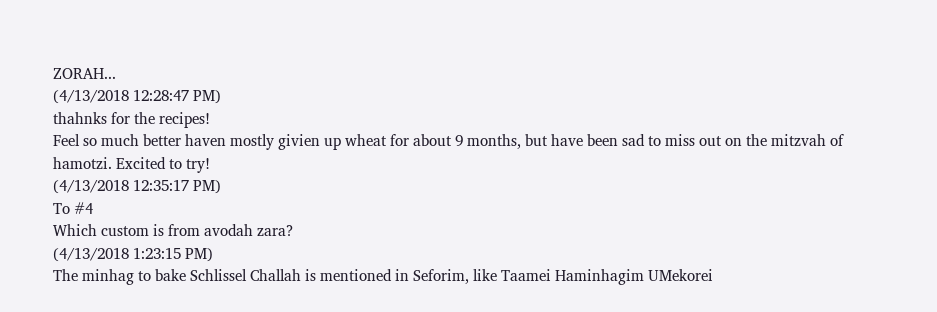ZORAH...
(4/13/2018 12:28:47 PM)
thahnks for the recipes!
Feel so much better haven mostly givien up wheat for about 9 months, but have been sad to miss out on the mitzvah of hamotzi. Excited to try!
(4/13/2018 12:35:17 PM)
To #4
Which custom is from avodah zara?
(4/13/2018 1:23:15 PM)
The minhag to bake Schlissel Challah is mentioned in Seforim, like Taamei Haminhagim UMekorei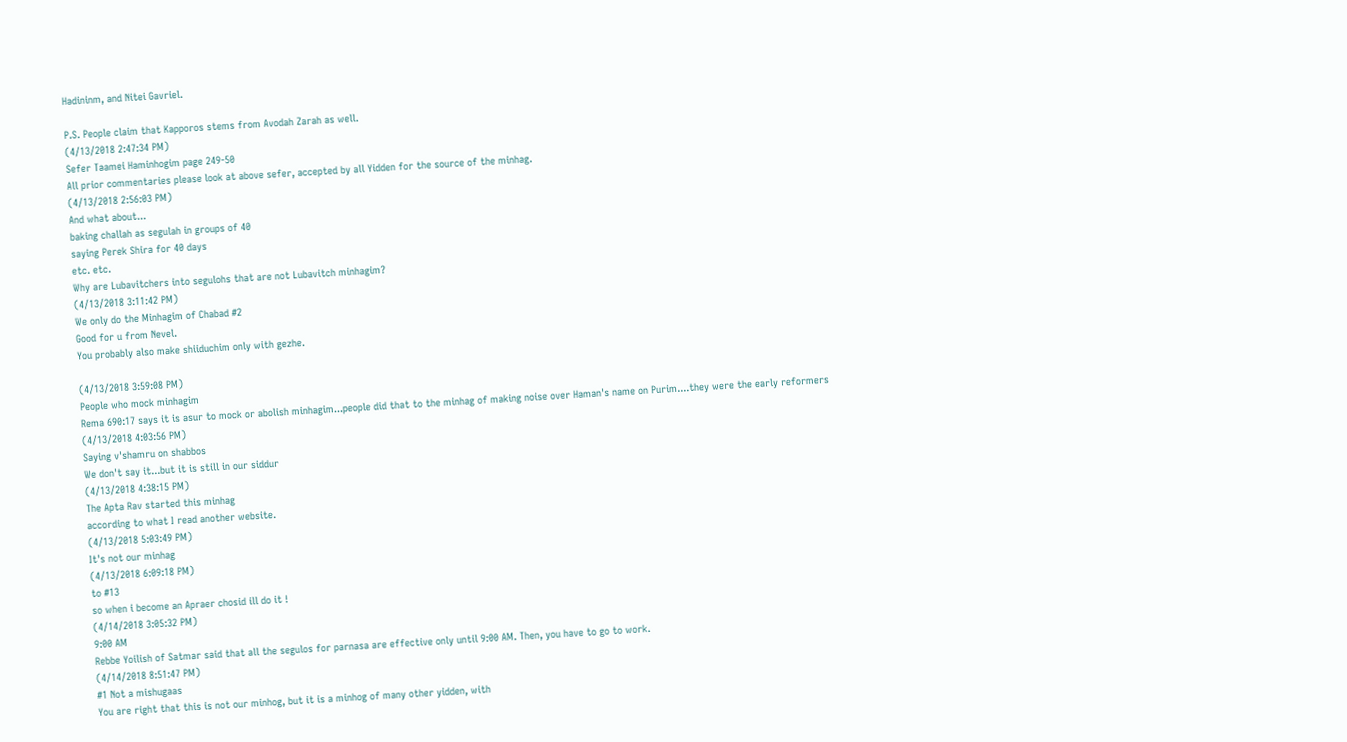Hadininm, and Nitei Gavriel.

P.S. People claim that Kapporos stems from Avodah Zarah as well.
(4/13/2018 2:47:34 PM)
Sefer Taamei Haminhogim page 249-50
All prior commentaries please look at above sefer, accepted by all Yidden for the source of the minhag.
(4/13/2018 2:56:03 PM)
And what about...
baking challah as segulah in groups of 40
saying Perek Shira for 40 days
etc. etc.
Why are Lubavitchers into segulohs that are not Lubavitch minhagim?
(4/13/2018 3:11:42 PM)
We only do the Minhagim of Chabad #2
Good for u from Nevel.
You probably also make shiiduchim only with gezhe.

(4/13/2018 3:59:08 PM)
People who mock minhagim
Rema 690:17 says it is asur to mock or abolish minhagim...people did that to the minhag of making noise over Haman's name on Purim....they were the early reformers
(4/13/2018 4:03:56 PM)
Saying v'shamru on shabbos
We don't say it...but it is still in our siddur
(4/13/2018 4:38:15 PM)
The Apta Rav started this minhag
according to what I read another website.
(4/13/2018 5:03:49 PM)
It's not our minhag
(4/13/2018 6:09:18 PM)
to #13
so when i become an Apraer chosid ill do it !
(4/14/2018 3:05:32 PM)
9:00 AM
Rebbe Yoilish of Satmar said that all the segulos for parnasa are effective only until 9:00 AM. Then, you have to go to work.
(4/14/2018 8:51:47 PM)
#1 Not a mishugaas
You are right that this is not our minhog, but it is a minhog of many other yidden, with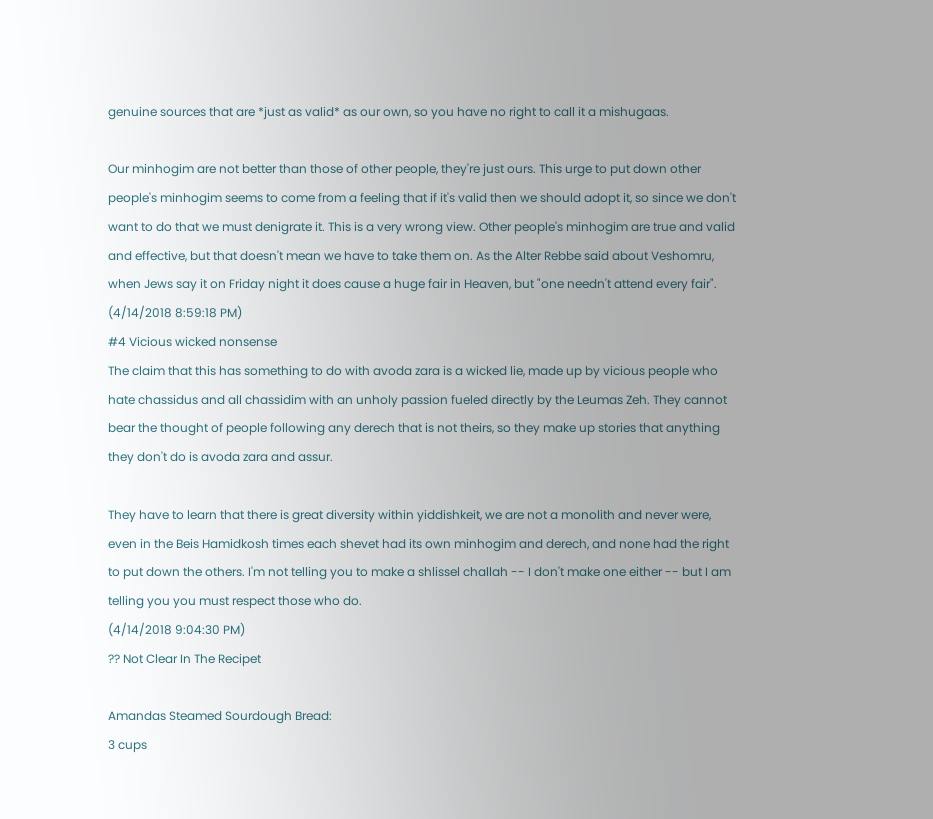genuine sources that are *just as valid* as our own, so you have no right to call it a mishugaas.

Our minhogim are not better than those of other people, they're just ours. This urge to put down other people's minhogim seems to come from a feeling that if it's valid then we should adopt it, so since we don't want to do that we must denigrate it. This is a very wrong view. Other people's minhogim are true and valid and effective, but that doesn't mean we have to take them on. As the Alter Rebbe said about Veshomru, when Jews say it on Friday night it does cause a huge fair in Heaven, but "one needn't attend every fair".
(4/14/2018 8:59:18 PM)
#4 Vicious wicked nonsense
The claim that this has something to do with avoda zara is a wicked lie, made up by vicious people who hate chassidus and all chassidim with an unholy passion fueled directly by the Leumas Zeh. They cannot bear the thought of people following any derech that is not theirs, so they make up stories that anything they don't do is avoda zara and assur.

They have to learn that there is great diversity within yiddishkeit, we are not a monolith and never were, even in the Beis Hamidkosh times each shevet had its own minhogim and derech, and none had the right to put down the others. I'm not telling you to make a shlissel challah -- I don't make one either -- but I am telling you you must respect those who do.
(4/14/2018 9:04:30 PM)
?? Not Clear In The Recipet

Amandas Steamed Sourdough Bread:
3 cups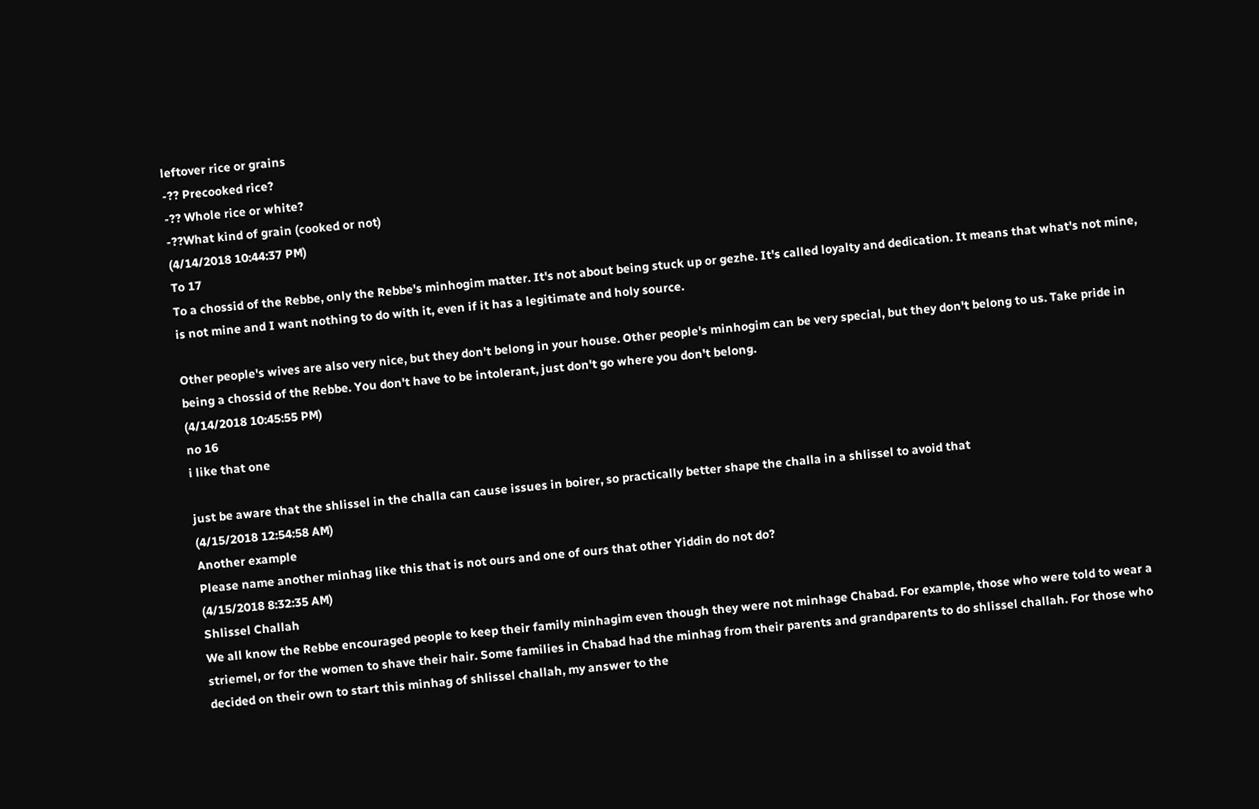leftover rice or grains
-?? Precooked rice?
-?? Whole rice or white?
-??What kind of grain (cooked or not)
(4/14/2018 10:44:37 PM)
To 17
To a chossid of the Rebbe, only the Rebbe's minhogim matter. It's not about being stuck up or gezhe. It's called loyalty and dedication. It means that what's not mine, is not mine and I want nothing to do with it, even if it has a legitimate and holy source.

Other people's wives are also very nice, but they don't belong in your house. Other people's minhogim can be very special, but they don't belong to us. Take pride in being a chossid of the Rebbe. You don't have to be intolerant, just don't go where you don't belong.
(4/14/2018 10:45:55 PM)
no 16
i like that one

just be aware that the shlissel in the challa can cause issues in boirer, so practically better shape the challa in a shlissel to avoid that
(4/15/2018 12:54:58 AM)
Another example
Please name another minhag like this that is not ours and one of ours that other Yiddin do not do?
(4/15/2018 8:32:35 AM)
Shlissel Challah
We all know the Rebbe encouraged people to keep their family minhagim even though they were not minhage Chabad. For example, those who were told to wear a striemel, or for the women to shave their hair. Some families in Chabad had the minhag from their parents and grandparents to do shlissel challah. For those who decided on their own to start this minhag of shlissel challah, my answer to the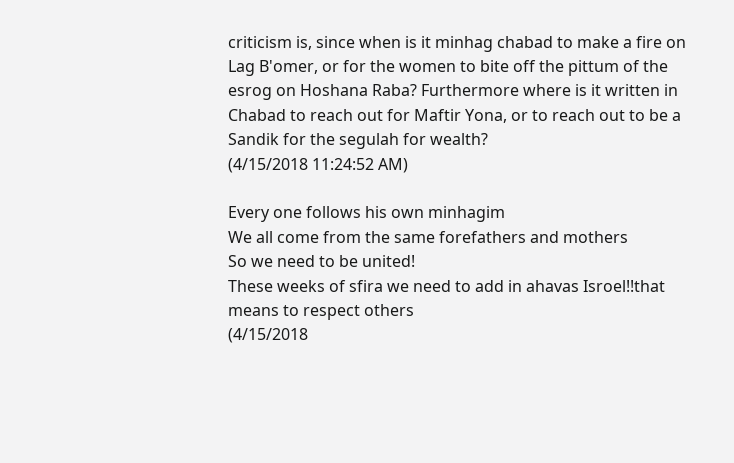criticism is, since when is it minhag chabad to make a fire on Lag B'omer, or for the women to bite off the pittum of the esrog on Hoshana Raba? Furthermore where is it written in Chabad to reach out for Maftir Yona, or to reach out to be a Sandik for the segulah for wealth?
(4/15/2018 11:24:52 AM)

Every one follows his own minhagim
We all come from the same forefathers and mothers
So we need to be united!
These weeks of sfira we need to add in ahavas Isroel!!that means to respect others
(4/15/2018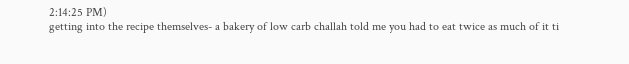2:14:25 PM)
getting into the recipe themselves- a bakery of low carb challah told me you had to eat twice as much of it ti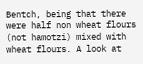Bentch, being that there were half non wheat flours (not hamotzi) mixed with wheat flours. A look at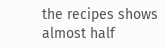the recipes shows almost half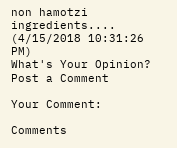non hamotzi ingredients....
(4/15/2018 10:31:26 PM)
What's Your Opinion? Post a Comment

Your Comment:

Comments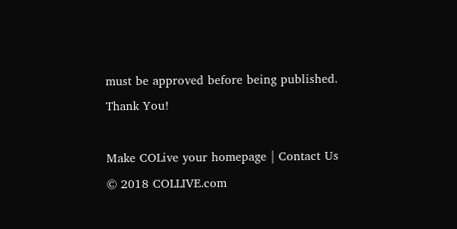must be approved before being published. Thank You!

Make COLive your homepage | Contact Us
© 2018 COLLIVE.com